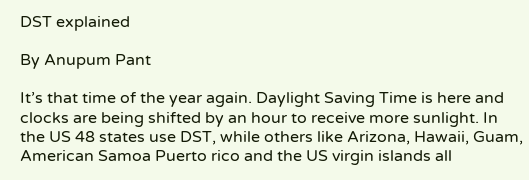DST explained

By Anupum Pant

It’s that time of the year again. Daylight Saving Time is here and clocks are being shifted by an hour to receive more sunlight. In the US 48 states use DST, while others like Arizona, Hawaii, Guam, American Samoa Puerto rico and the US virgin islands all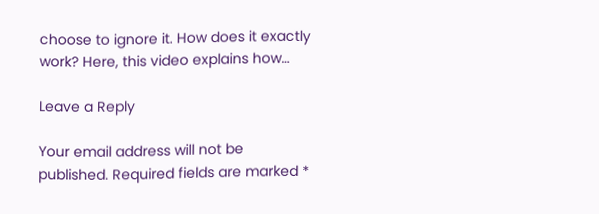choose to ignore it. How does it exactly work? Here, this video explains how…

Leave a Reply

Your email address will not be published. Required fields are marked *